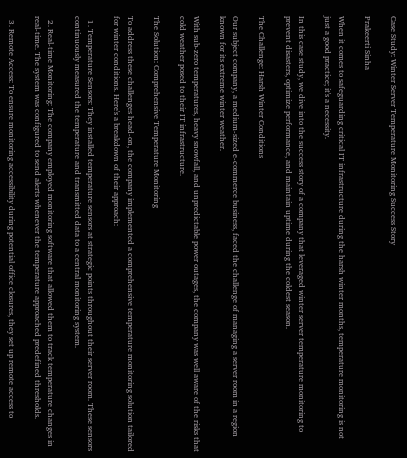Case Study: Winter Server Temperature Monitoring Success Story

Prakeerti Sinha

When it comes to safeguarding critical IT infrastructure during the harsh winter months, temperature monitoring is not just a good practice; it's a necessity.

In this case study, we dive into the success story of a company that leveraged winter server temperature monitoring to prevent disasters, optimize performance, and maintain uptime during the coldest season.

The Challenge: Harsh Winter Conditions

Our subject company, a medium-sized e-commerce business, faced the challenge of managing a server room in a region known for its extreme winter weather.

With sub-zero temperatures, heavy snowfall, and unpredictable power outages, the company was well aware of the risks that cold weather posed to their IT infrastructure.

The Solution: Comprehensive Temperature Monitoring

To address these challenges head-on, the company implemented a comprehensive temperature monitoring solution tailored for winter conditions. Here's a breakdown of their approach:

  1. Temperature Sensors: They installed temperature sensors at strategic points throughout their server room. These sensors continuously measured the temperature and transmitted data to a central monitoring system.

  2. Real-time Monitoring: The company employed monitoring software that allowed them to track temperature changes in real-time. The system was configured to send alerts whenever the temperature approached predefined thresholds.

  3. Remote Access: To ensure monitoring accessibility during potential office closures, they set up remote access to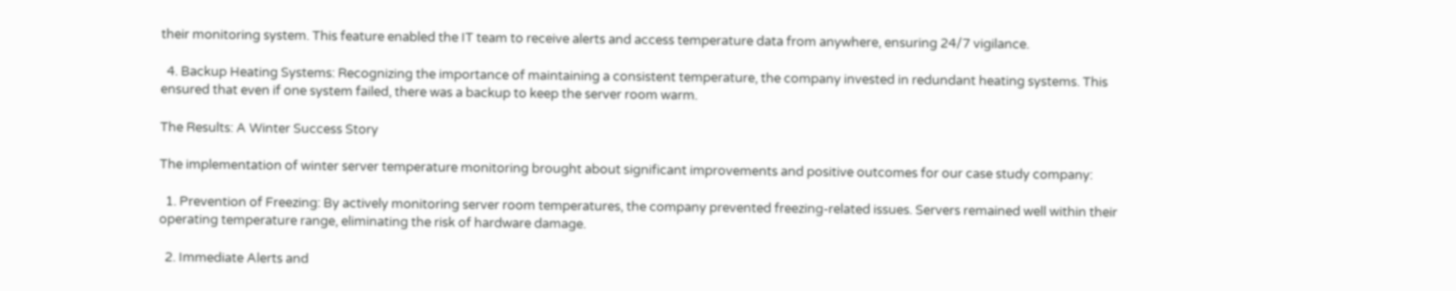their monitoring system. This feature enabled the IT team to receive alerts and access temperature data from anywhere, ensuring 24/7 vigilance.

  4. Backup Heating Systems: Recognizing the importance of maintaining a consistent temperature, the company invested in redundant heating systems. This ensured that even if one system failed, there was a backup to keep the server room warm.

The Results: A Winter Success Story

The implementation of winter server temperature monitoring brought about significant improvements and positive outcomes for our case study company:

  1. Prevention of Freezing: By actively monitoring server room temperatures, the company prevented freezing-related issues. Servers remained well within their operating temperature range, eliminating the risk of hardware damage.

  2. Immediate Alerts and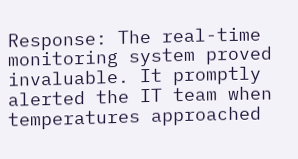Response: The real-time monitoring system proved invaluable. It promptly alerted the IT team when temperatures approached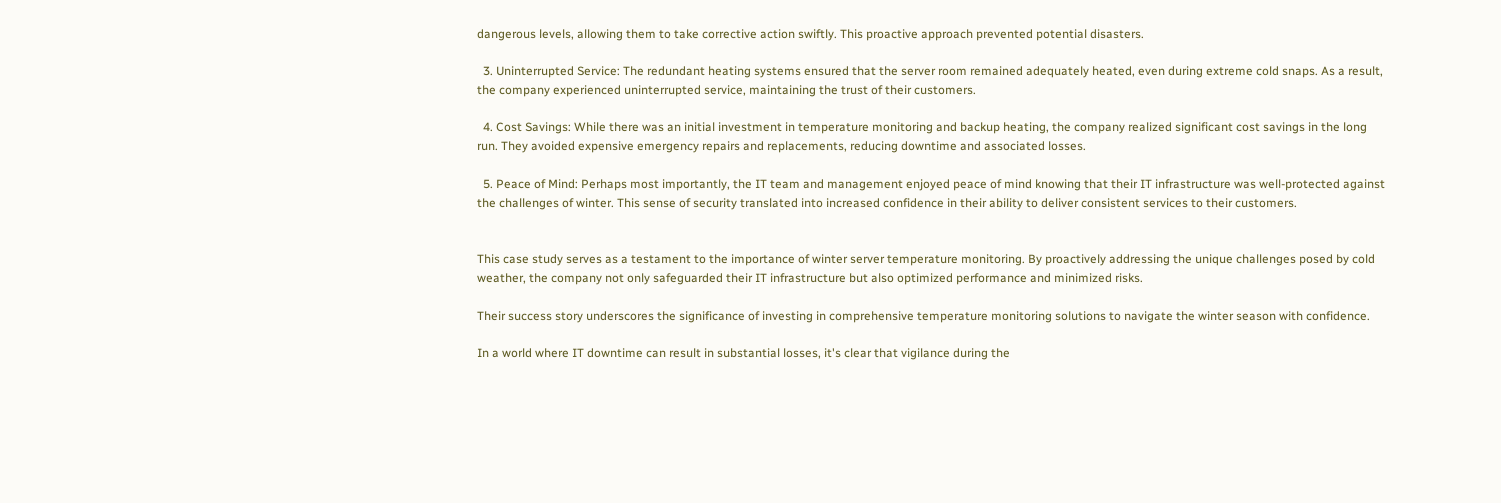dangerous levels, allowing them to take corrective action swiftly. This proactive approach prevented potential disasters.

  3. Uninterrupted Service: The redundant heating systems ensured that the server room remained adequately heated, even during extreme cold snaps. As a result, the company experienced uninterrupted service, maintaining the trust of their customers.

  4. Cost Savings: While there was an initial investment in temperature monitoring and backup heating, the company realized significant cost savings in the long run. They avoided expensive emergency repairs and replacements, reducing downtime and associated losses.

  5. Peace of Mind: Perhaps most importantly, the IT team and management enjoyed peace of mind knowing that their IT infrastructure was well-protected against the challenges of winter. This sense of security translated into increased confidence in their ability to deliver consistent services to their customers.


This case study serves as a testament to the importance of winter server temperature monitoring. By proactively addressing the unique challenges posed by cold weather, the company not only safeguarded their IT infrastructure but also optimized performance and minimized risks.

Their success story underscores the significance of investing in comprehensive temperature monitoring solutions to navigate the winter season with confidence.

In a world where IT downtime can result in substantial losses, it's clear that vigilance during the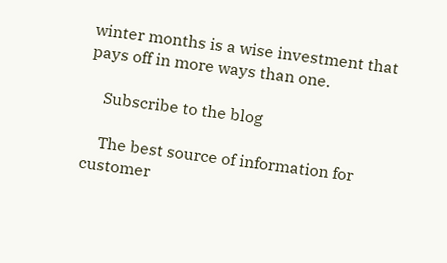winter months is a wise investment that pays off in more ways than one.

    Subscribe to the blog

    The best source of information for customer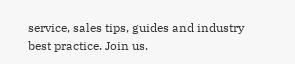service, sales tips, guides and industry best practice. Join us.